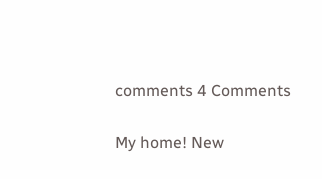comments 4 Comments

My home! New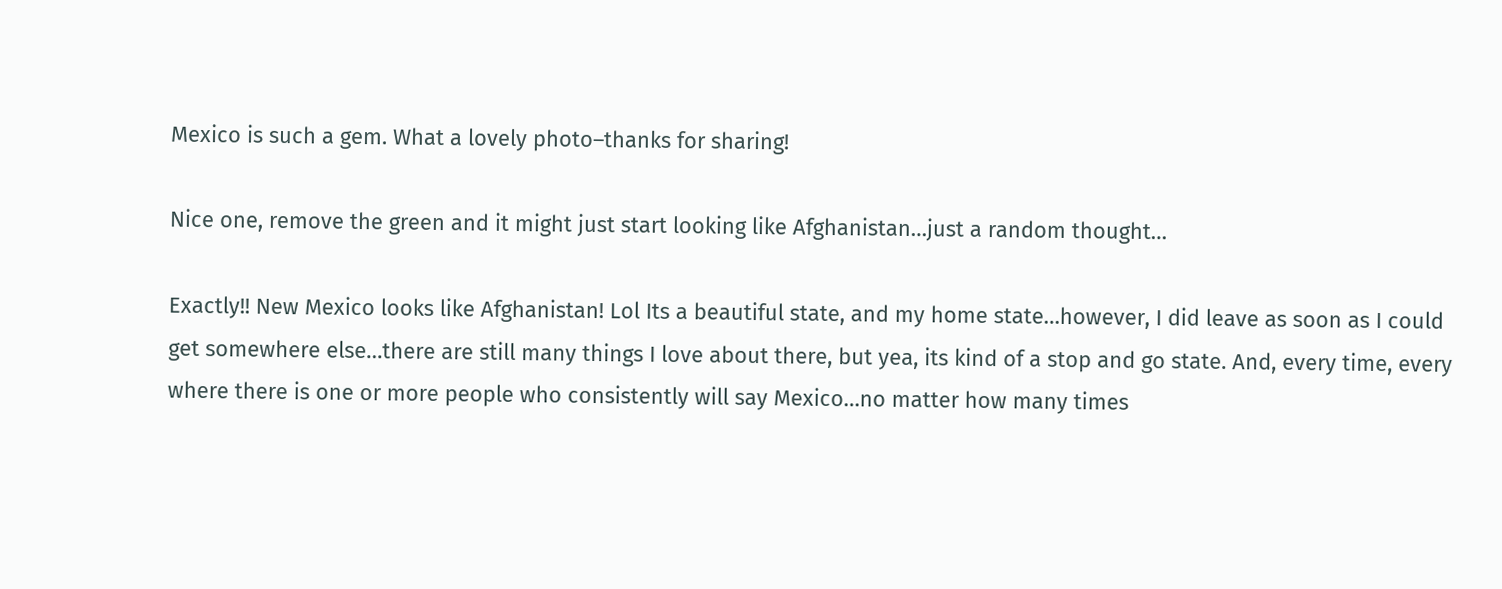Mexico is such a gem. What a lovely photo–thanks for sharing!

Nice one, remove the green and it might just start looking like Afghanistan…just a random thought…

Exactly!! New Mexico looks like Afghanistan! Lol Its a beautiful state, and my home state…however, I did leave as soon as I could get somewhere else…there are still many things I love about there, but yea, its kind of a stop and go state. And, every time, every where there is one or more people who consistently will say Mexico…no matter how many times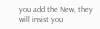you add the New, they will insist you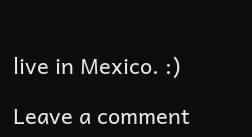live in Mexico. :)

Leave a comment